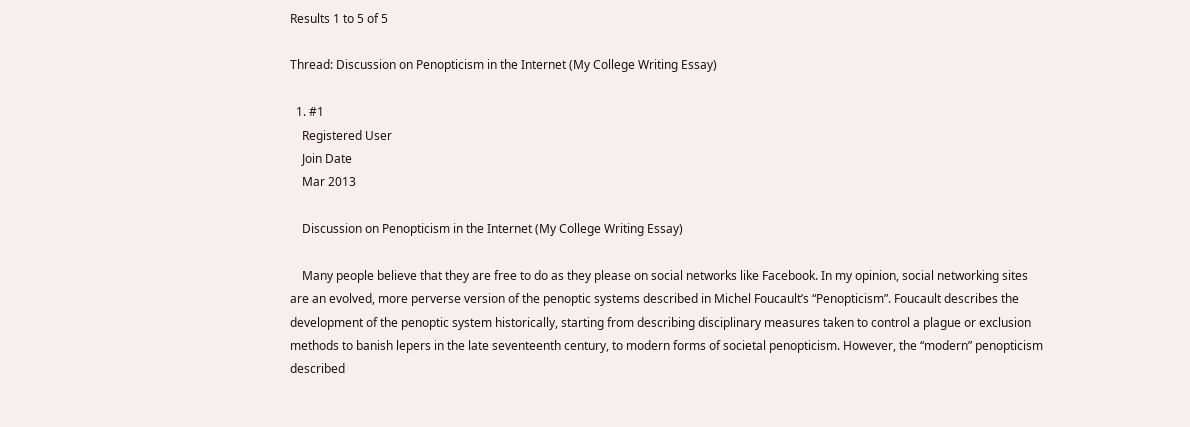Results 1 to 5 of 5

Thread: Discussion on Penopticism in the Internet (My College Writing Essay)

  1. #1
    Registered User
    Join Date
    Mar 2013

    Discussion on Penopticism in the Internet (My College Writing Essay)

    Many people believe that they are free to do as they please on social networks like Facebook. In my opinion, social networking sites are an evolved, more perverse version of the penoptic systems described in Michel Foucault’s “Penopticism”. Foucault describes the development of the penoptic system historically, starting from describing disciplinary measures taken to control a plague or exclusion methods to banish lepers in the late seventeenth century, to modern forms of societal penopticism. However, the “modern” penopticism described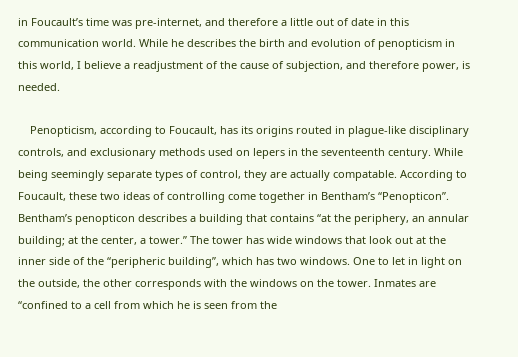in Foucault’s time was pre-internet, and therefore a little out of date in this communication world. While he describes the birth and evolution of penopticism in this world, I believe a readjustment of the cause of subjection, and therefore power, is needed.

    Penopticism, according to Foucault, has its origins routed in plague-like disciplinary controls, and exclusionary methods used on lepers in the seventeenth century. While being seemingly separate types of control, they are actually compatable. According to Foucault, these two ideas of controlling come together in Bentham’s “Penopticon”. Bentham’s penopticon describes a building that contains “at the periphery, an annular building; at the center, a tower.” The tower has wide windows that look out at the inner side of the “peripheric building”, which has two windows. One to let in light on the outside, the other corresponds with the windows on the tower. Inmates are “confined to a cell from which he is seen from the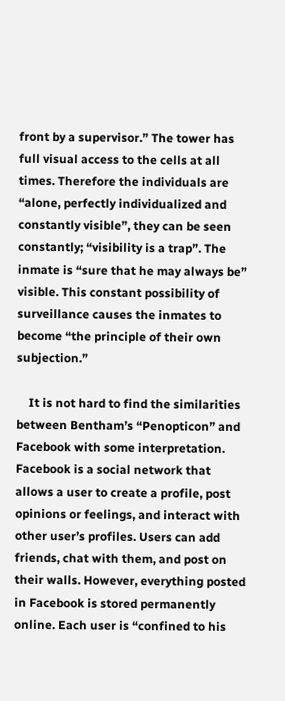front by a supervisor.” The tower has full visual access to the cells at all times. Therefore the individuals are “alone, perfectly individualized and constantly visible”, they can be seen constantly; “visibility is a trap”. The inmate is “sure that he may always be” visible. This constant possibility of surveillance causes the inmates to become “the principle of their own subjection.”

    It is not hard to find the similarities between Bentham’s “Penopticon” and Facebook with some interpretation. Facebook is a social network that allows a user to create a profile, post opinions or feelings, and interact with other user’s profiles. Users can add friends, chat with them, and post on their walls. However, everything posted in Facebook is stored permanently online. Each user is “confined to his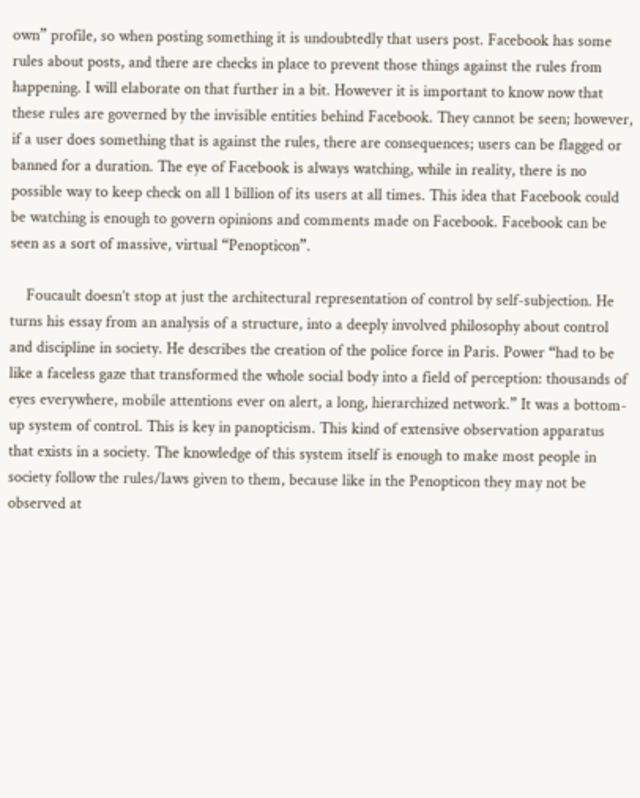own” profile, so when posting something it is undoubtedly that users post. Facebook has some rules about posts, and there are checks in place to prevent those things against the rules from happening. I will elaborate on that further in a bit. However it is important to know now that these rules are governed by the invisible entities behind Facebook. They cannot be seen; however, if a user does something that is against the rules, there are consequences; users can be flagged or banned for a duration. The eye of Facebook is always watching, while in reality, there is no possible way to keep check on all 1 billion of its users at all times. This idea that Facebook could be watching is enough to govern opinions and comments made on Facebook. Facebook can be seen as a sort of massive, virtual “Penopticon”.

    Foucault doesn’t stop at just the architectural representation of control by self-subjection. He turns his essay from an analysis of a structure, into a deeply involved philosophy about control and discipline in society. He describes the creation of the police force in Paris. Power “had to be like a faceless gaze that transformed the whole social body into a field of perception: thousands of eyes everywhere, mobile attentions ever on alert, a long, hierarchized network.” It was a bottom-up system of control. This is key in panopticism. This kind of extensive observation apparatus that exists in a society. The knowledge of this system itself is enough to make most people in society follow the rules/laws given to them, because like in the Penopticon they may not be observed at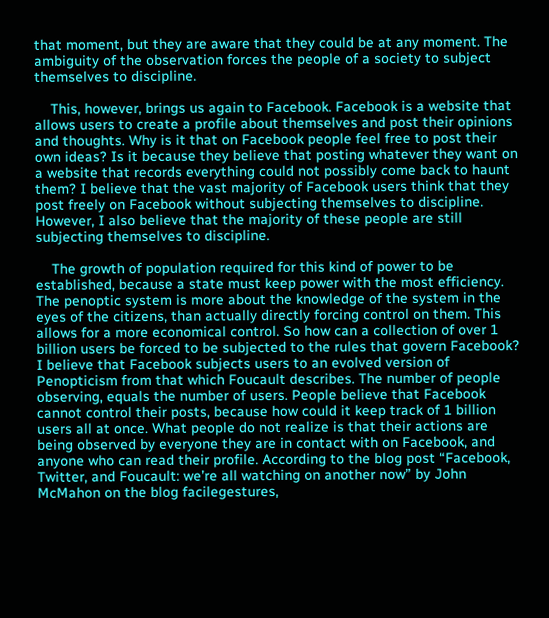that moment, but they are aware that they could be at any moment. The ambiguity of the observation forces the people of a society to subject themselves to discipline.

    This, however, brings us again to Facebook. Facebook is a website that allows users to create a profile about themselves and post their opinions and thoughts. Why is it that on Facebook people feel free to post their own ideas? Is it because they believe that posting whatever they want on a website that records everything could not possibly come back to haunt them? I believe that the vast majority of Facebook users think that they post freely on Facebook without subjecting themselves to discipline. However, I also believe that the majority of these people are still subjecting themselves to discipline.

    The growth of population required for this kind of power to be established, because a state must keep power with the most efficiency. The penoptic system is more about the knowledge of the system in the eyes of the citizens, than actually directly forcing control on them. This allows for a more economical control. So how can a collection of over 1 billion users be forced to be subjected to the rules that govern Facebook? I believe that Facebook subjects users to an evolved version of Penopticism from that which Foucault describes. The number of people observing, equals the number of users. People believe that Facebook cannot control their posts, because how could it keep track of 1 billion users all at once. What people do not realize is that their actions are being observed by everyone they are in contact with on Facebook, and anyone who can read their profile. According to the blog post “Facebook, Twitter, and Foucault: we’re all watching on another now” by John McMahon on the blog facilegestures,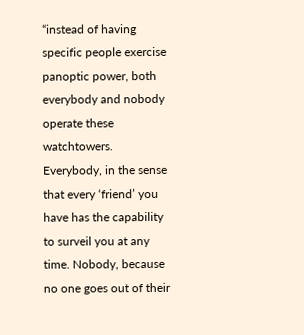“instead of having specific people exercise panoptic power, both everybody and nobody operate these watchtowers. Everybody, in the sense that every ‘friend’ you have has the capability to surveil you at any time. Nobody, because no one goes out of their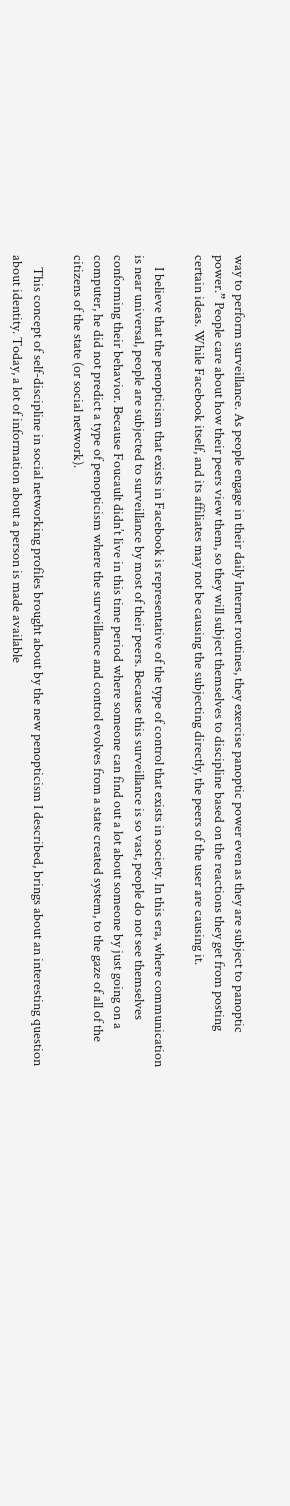way to perform surveillance. As people engage in their daily Internet routines, they exercise panoptic power even as they are subject to panoptic power.” People care about how their peers view them, so they will subject themselves to discipline based on the reactions they get from posting certain ideas. While Facebook itself, and its affiliates may not be causing the subjecting directly, the peers of the user are causing it.

    I believe that the penopticism that exists in Facebook is representative of the type of control that exists in society. In this era, where communication is near universal, people are subjected to surveillance by most of their peers. Because this surveillance is so vast, people do not see themselves conforming their behavior. Because Foucault didn’t live in this time period where someone can find out a lot about someone by just going on a computer, he did not predict a type of penopticism where the surveillance and control evolves from a state created system, to the gaze of all of the citizens of the state (or social network).

    This concept of self-discipline in social networking profiles brought about by the new penopticism I described, brings about an interesting question about identity. Today, a lot of information about a person is made available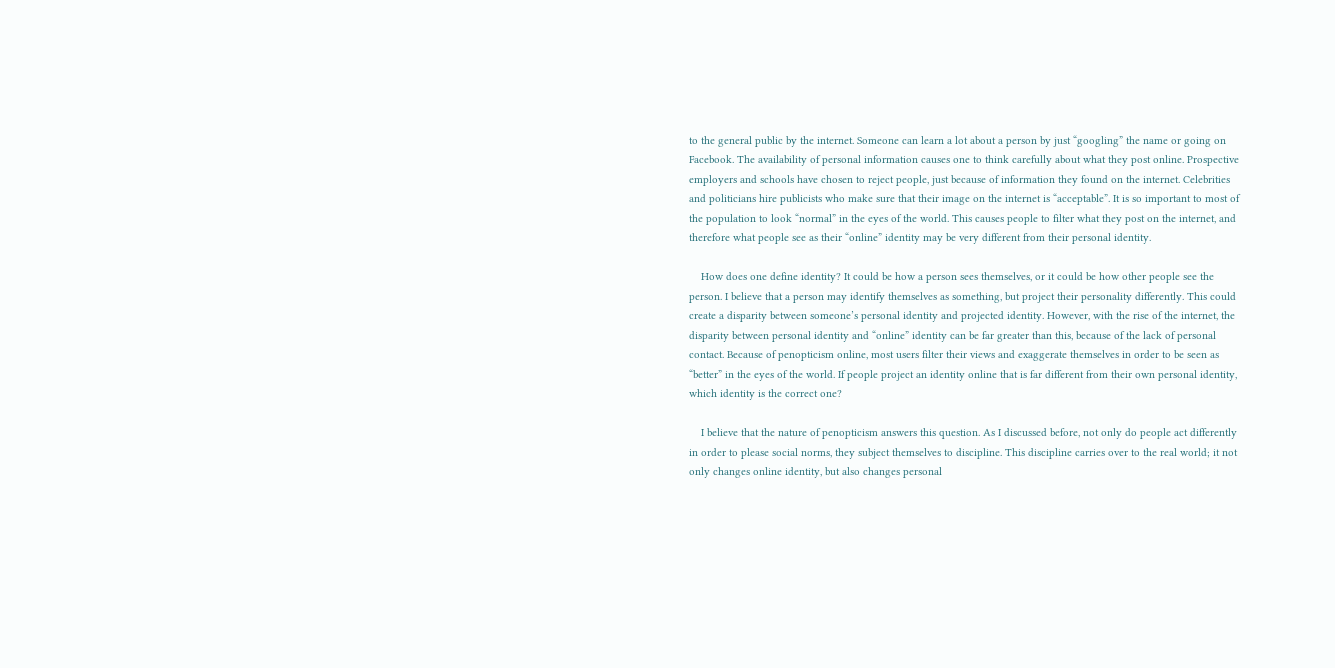to the general public by the internet. Someone can learn a lot about a person by just “googling” the name or going on Facebook. The availability of personal information causes one to think carefully about what they post online. Prospective employers and schools have chosen to reject people, just because of information they found on the internet. Celebrities and politicians hire publicists who make sure that their image on the internet is “acceptable”. It is so important to most of the population to look “normal” in the eyes of the world. This causes people to filter what they post on the internet, and therefore what people see as their “online” identity may be very different from their personal identity.

    How does one define identity? It could be how a person sees themselves, or it could be how other people see the person. I believe that a person may identify themselves as something, but project their personality differently. This could create a disparity between someone’s personal identity and projected identity. However, with the rise of the internet, the disparity between personal identity and “online” identity can be far greater than this, because of the lack of personal contact. Because of penopticism online, most users filter their views and exaggerate themselves in order to be seen as “better” in the eyes of the world. If people project an identity online that is far different from their own personal identity, which identity is the correct one?

    I believe that the nature of penopticism answers this question. As I discussed before, not only do people act differently in order to please social norms, they subject themselves to discipline. This discipline carries over to the real world; it not only changes online identity, but also changes personal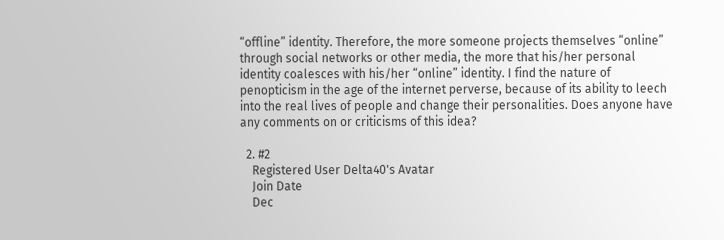“offline” identity. Therefore, the more someone projects themselves “online” through social networks or other media, the more that his/her personal identity coalesces with his/her “online” identity. I find the nature of penopticism in the age of the internet perverse, because of its ability to leech into the real lives of people and change their personalities. Does anyone have any comments on or criticisms of this idea?

  2. #2
    Registered User Delta40's Avatar
    Join Date
    Dec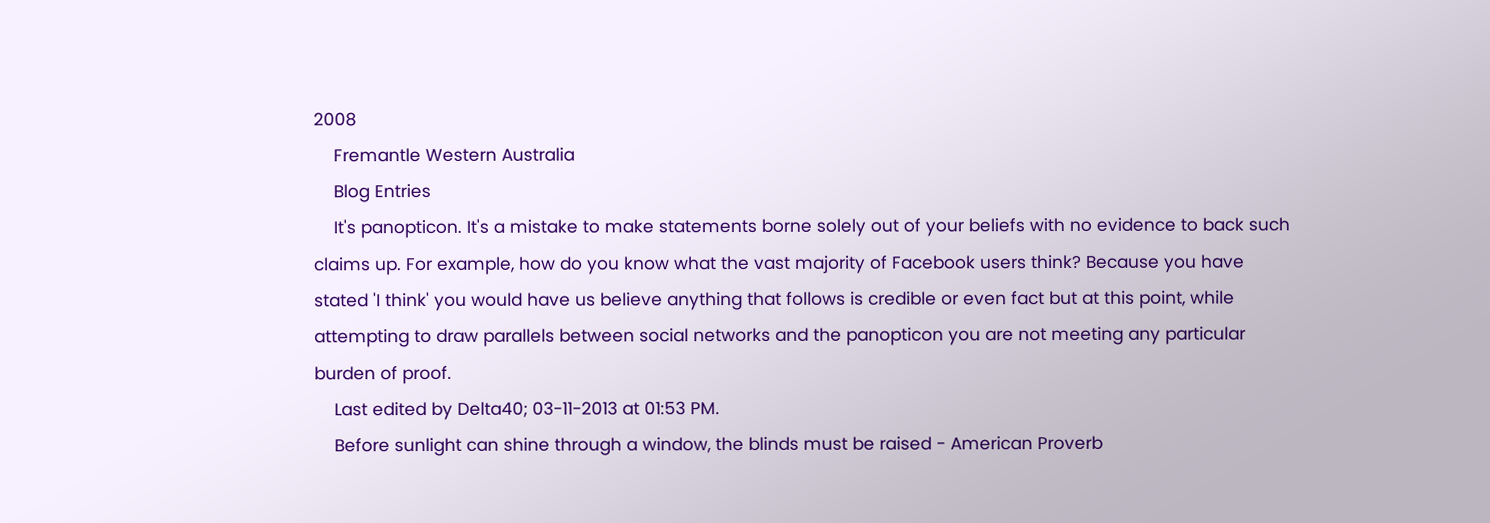2008
    Fremantle Western Australia
    Blog Entries
    It's panopticon. It's a mistake to make statements borne solely out of your beliefs with no evidence to back such claims up. For example, how do you know what the vast majority of Facebook users think? Because you have stated 'I think' you would have us believe anything that follows is credible or even fact but at this point, while attempting to draw parallels between social networks and the panopticon you are not meeting any particular burden of proof.
    Last edited by Delta40; 03-11-2013 at 01:53 PM.
    Before sunlight can shine through a window, the blinds must be raised - American Proverb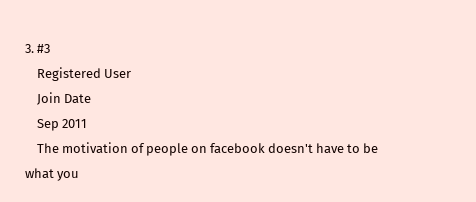3. #3
    Registered User
    Join Date
    Sep 2011
    The motivation of people on facebook doesn't have to be what you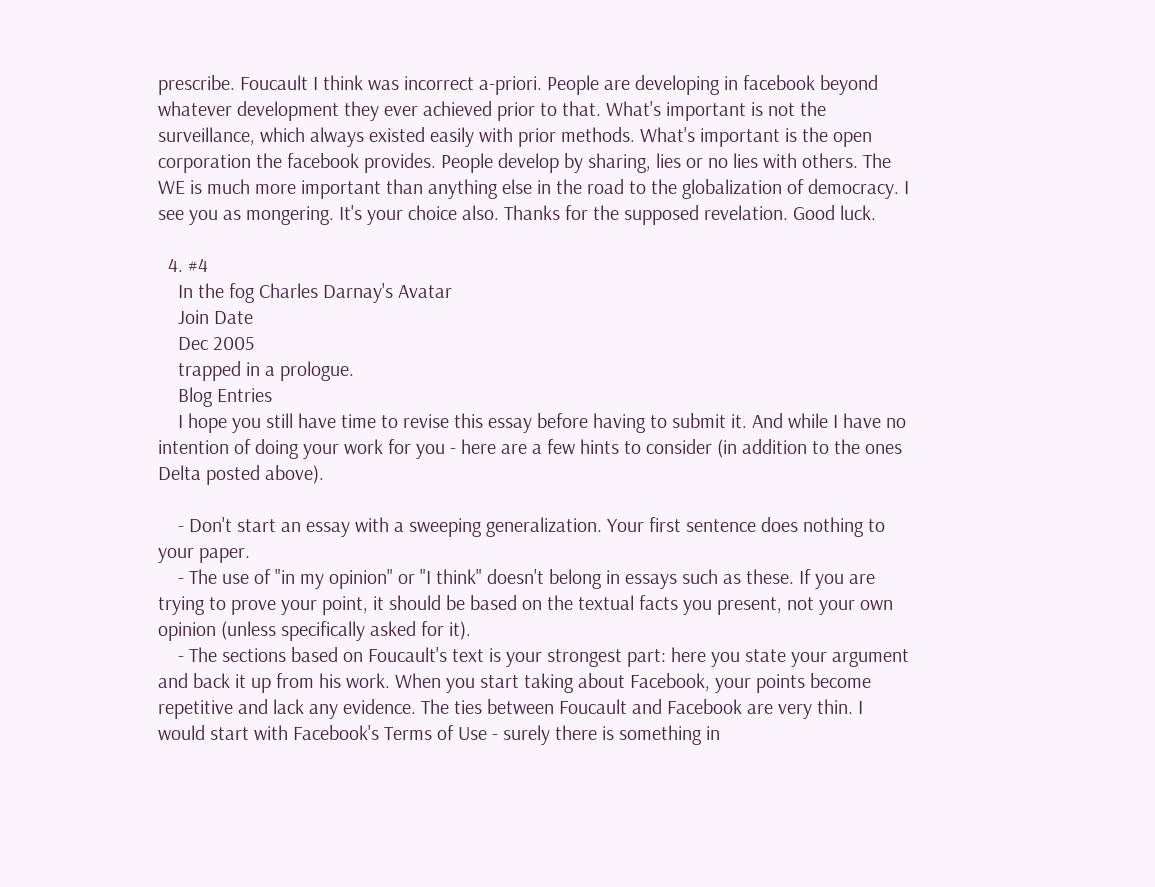prescribe. Foucault I think was incorrect a-priori. People are developing in facebook beyond whatever development they ever achieved prior to that. What's important is not the surveillance, which always existed easily with prior methods. What's important is the open corporation the facebook provides. People develop by sharing, lies or no lies with others. The WE is much more important than anything else in the road to the globalization of democracy. I see you as mongering. It's your choice also. Thanks for the supposed revelation. Good luck.

  4. #4
    In the fog Charles Darnay's Avatar
    Join Date
    Dec 2005
    trapped in a prologue.
    Blog Entries
    I hope you still have time to revise this essay before having to submit it. And while I have no intention of doing your work for you - here are a few hints to consider (in addition to the ones Delta posted above).

    - Don't start an essay with a sweeping generalization. Your first sentence does nothing to your paper.
    - The use of "in my opinion" or "I think" doesn't belong in essays such as these. If you are trying to prove your point, it should be based on the textual facts you present, not your own opinion (unless specifically asked for it).
    - The sections based on Foucault's text is your strongest part: here you state your argument and back it up from his work. When you start taking about Facebook, your points become repetitive and lack any evidence. The ties between Foucault and Facebook are very thin. I would start with Facebook's Terms of Use - surely there is something in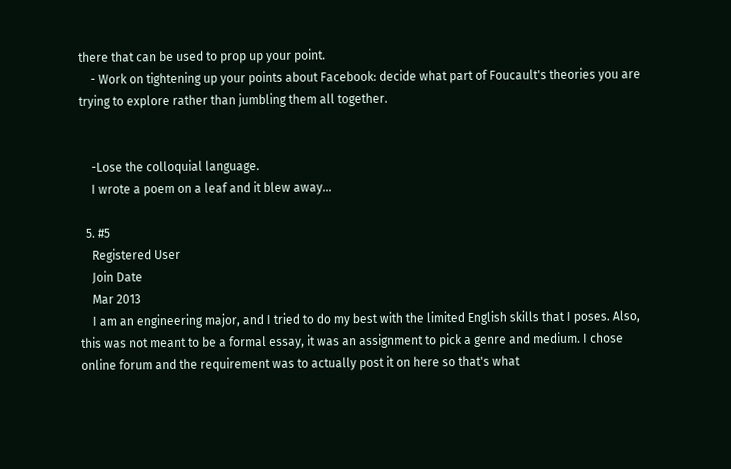there that can be used to prop up your point.
    - Work on tightening up your points about Facebook: decide what part of Foucault's theories you are trying to explore rather than jumbling them all together.


    -Lose the colloquial language.
    I wrote a poem on a leaf and it blew away...

  5. #5
    Registered User
    Join Date
    Mar 2013
    I am an engineering major, and I tried to do my best with the limited English skills that I poses. Also, this was not meant to be a formal essay, it was an assignment to pick a genre and medium. I chose online forum and the requirement was to actually post it on here so that's what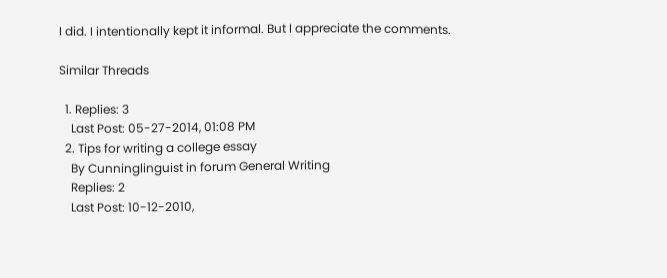I did. I intentionally kept it informal. But I appreciate the comments.

Similar Threads

  1. Replies: 3
    Last Post: 05-27-2014, 01:08 PM
  2. Tips for writing a college essay
    By Cunninglinguist in forum General Writing
    Replies: 2
    Last Post: 10-12-2010,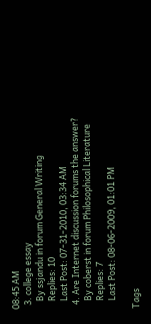08:45 AM
  3. college essay
    By ssjandu in forum General Writing
    Replies: 10
    Last Post: 07-31-2010, 03:34 AM
  4. Are Internet discussion forums the answer?
    By coberst in forum Philosophical Literature
    Replies: 7
    Last Post: 08-06-2009, 01:01 PM

Tags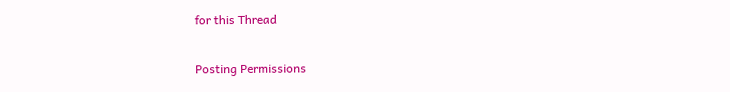for this Thread

Posting Permissions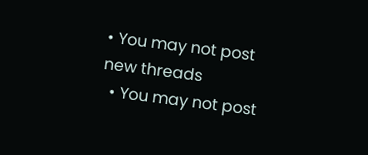• You may not post new threads
  • You may not post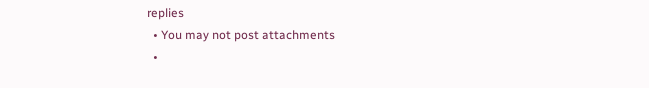replies
  • You may not post attachments
  •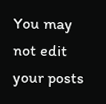You may not edit your posts